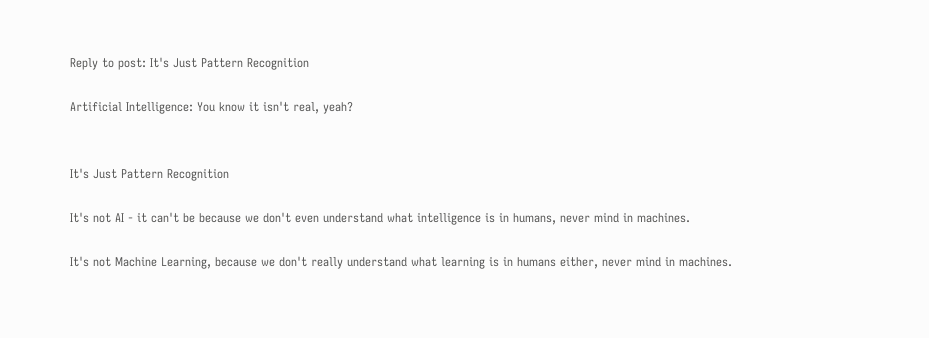Reply to post: It's Just Pattern Recognition

Artificial Intelligence: You know it isn't real, yeah?


It's Just Pattern Recognition

It's not AI - it can't be because we don't even understand what intelligence is in humans, never mind in machines.

It's not Machine Learning, because we don't really understand what learning is in humans either, never mind in machines.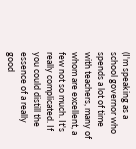(I'm speaking as a school governor who spends a lot of time with teachers, many of whom are excellent, a few not so much. It's really complicated. If you could distill the essence of a really good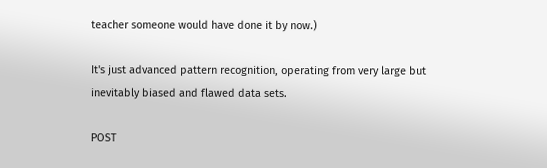teacher someone would have done it by now.)

It's just advanced pattern recognition, operating from very large but inevitably biased and flawed data sets.

POST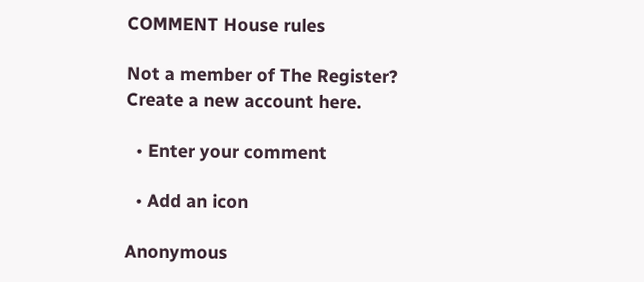COMMENT House rules

Not a member of The Register? Create a new account here.

  • Enter your comment

  • Add an icon

Anonymous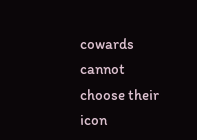cowards cannot choose their icon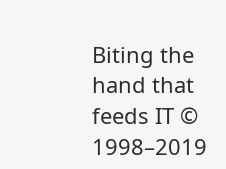Biting the hand that feeds IT © 1998–2019